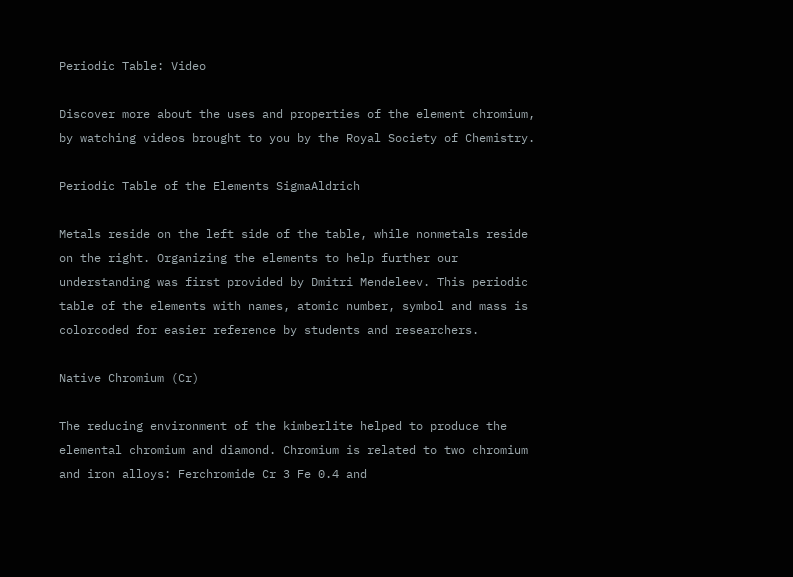Periodic Table: Video

Discover more about the uses and properties of the element chromium, by watching videos brought to you by the Royal Society of Chemistry.

Periodic Table of the Elements SigmaAldrich

Metals reside on the left side of the table, while nonmetals reside on the right. Organizing the elements to help further our understanding was first provided by Dmitri Mendeleev. This periodic table of the elements with names, atomic number, symbol and mass is colorcoded for easier reference by students and researchers.

Native Chromium (Cr)

The reducing environment of the kimberlite helped to produce the elemental chromium and diamond. Chromium is related to two chromium and iron alloys: Ferchromide Cr 3 Fe 0.4 and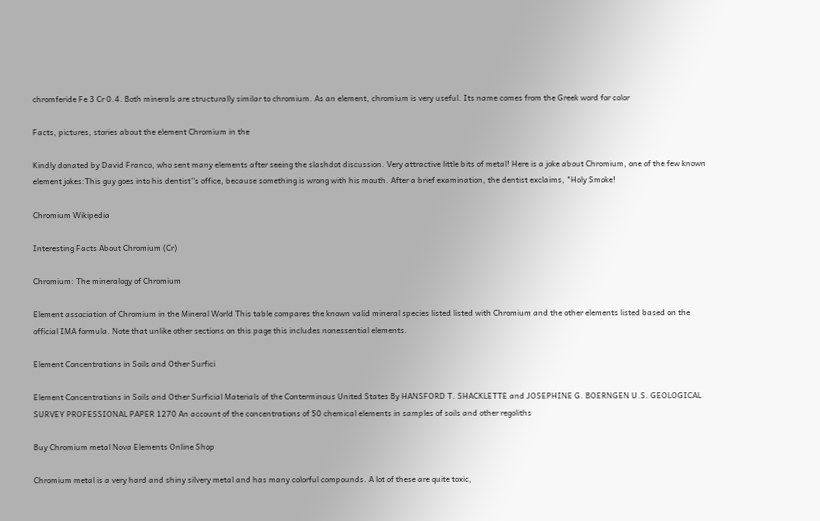chromferide Fe 3 Cr 0.4. Both minerals are structurally similar to chromium. As an element, chromium is very useful. Its name comes from the Greek word for color

Facts, pictures, stories about the element Chromium in the

Kindly donated by David Franco, who sent many elements after seeing the slashdot discussion. Very attractive little bits of metal! Here is a joke about Chromium, one of the few known element jokes:This guy goes into his dentist''s office, because something is wrong with his mouth. After a brief examination, the dentist exclaims, "Holy Smoke!

Chromium Wikipedia

Interesting Facts About Chromium (Cr)

Chromium: The mineralogy of Chromium

Element association of Chromium in the Mineral World This table compares the known valid mineral species listed listed with Chromium and the other elements listed based on the official IMA formula. Note that unlike other sections on this page this includes nonessential elements.

Element Concentrations in Soils and Other Surfici

Element Concentrations in Soils and Other Surficial Materials of the Conterminous United States By HANSFORD T. SHACKLETTE and JOSEPHINE G. BOERNGEN U.S. GEOLOGICAL SURVEY PROFESSIONAL PAPER 1270 An account of the concentrations of 50 chemical elements in samples of soils and other regoliths

Buy Chromium metal Nova Elements Online Shop

Chromium metal is a very hard and shiny silvery metal and has many colorful compounds. A lot of these are quite toxic,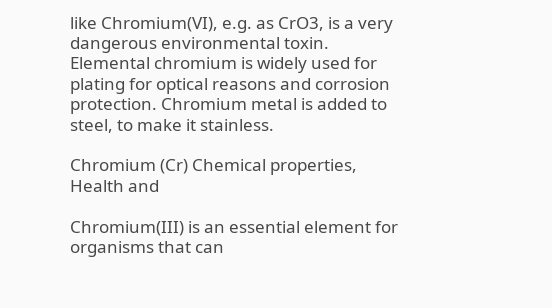like Chromium(VI), e.g. as CrO3, is a very dangerous environmental toxin. Elemental chromium is widely used for plating for optical reasons and corrosion protection. Chromium metal is added to steel, to make it stainless.

Chromium (Cr) Chemical properties, Health and

Chromium(III) is an essential element for organisms that can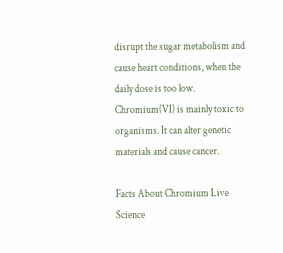disrupt the sugar metabolism and cause heart conditions, when the daily dose is too low. Chromium(VI) is mainly toxic to organisms. It can alter genetic materials and cause cancer.

Facts About Chromium Live Science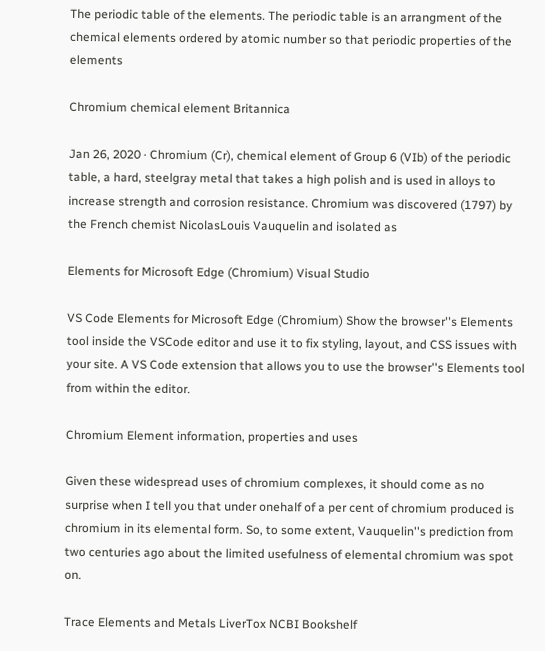The periodic table of the elements. The periodic table is an arrangment of the chemical elements ordered by atomic number so that periodic properties of the elements

Chromium chemical element Britannica

Jan 26, 2020 · Chromium (Cr), chemical element of Group 6 (VIb) of the periodic table, a hard, steelgray metal that takes a high polish and is used in alloys to increase strength and corrosion resistance. Chromium was discovered (1797) by the French chemist NicolasLouis Vauquelin and isolated as

Elements for Microsoft Edge (Chromium) Visual Studio

VS Code Elements for Microsoft Edge (Chromium) Show the browser''s Elements tool inside the VSCode editor and use it to fix styling, layout, and CSS issues with your site. A VS Code extension that allows you to use the browser''s Elements tool from within the editor.

Chromium Element information, properties and uses

Given these widespread uses of chromium complexes, it should come as no surprise when I tell you that under onehalf of a per cent of chromium produced is chromium in its elemental form. So, to some extent, Vauquelin''s prediction from two centuries ago about the limited usefulness of elemental chromium was spot on.

Trace Elements and Metals LiverTox NCBI Bookshelf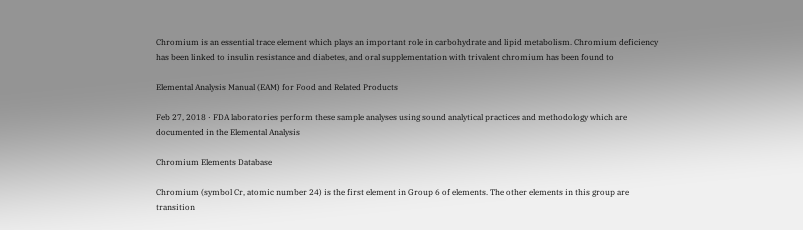Chromium is an essential trace element which plays an important role in carbohydrate and lipid metabolism. Chromium deficiency has been linked to insulin resistance and diabetes, and oral supplementation with trivalent chromium has been found to

Elemental Analysis Manual (EAM) for Food and Related Products

Feb 27, 2018 · FDA laboratories perform these sample analyses using sound analytical practices and methodology which are documented in the Elemental Analysis

Chromium Elements Database

Chromium (symbol Cr, atomic number 24) is the first element in Group 6 of elements. The other elements in this group are transition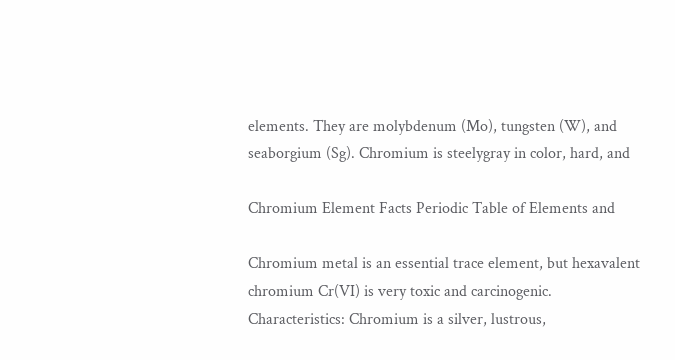elements. They are molybdenum (Mo), tungsten (W), and seaborgium (Sg). Chromium is steelygray in color, hard, and

Chromium Element Facts Periodic Table of Elements and

Chromium metal is an essential trace element, but hexavalent chromium Cr(VI) is very toxic and carcinogenic. Characteristics: Chromium is a silver, lustrous,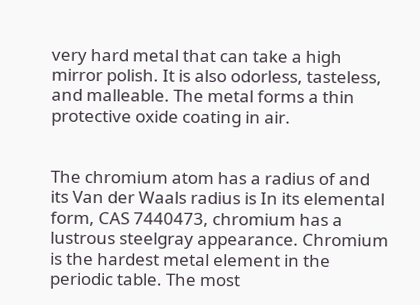very hard metal that can take a high mirror polish. It is also odorless, tasteless, and malleable. The metal forms a thin protective oxide coating in air.


The chromium atom has a radius of and its Van der Waals radius is In its elemental form, CAS 7440473, chromium has a lustrous steelgray appearance. Chromium is the hardest metal element in the periodic table. The most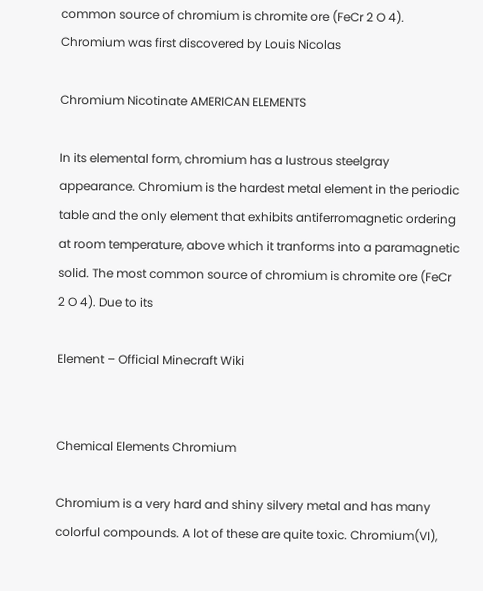common source of chromium is chromite ore (FeCr 2 O 4). Chromium was first discovered by Louis Nicolas

Chromium Nicotinate AMERICAN ELEMENTS

In its elemental form, chromium has a lustrous steelgray appearance. Chromium is the hardest metal element in the periodic table and the only element that exhibits antiferromagnetic ordering at room temperature, above which it tranforms into a paramagnetic solid. The most common source of chromium is chromite ore (FeCr 2 O 4). Due to its

Element – Official Minecraft Wiki


Chemical Elements Chromium

Chromium is a very hard and shiny silvery metal and has many colorful compounds. A lot of these are quite toxic. Chromium(VI),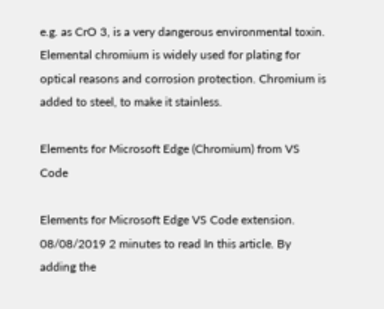e.g. as CrO 3, is a very dangerous environmental toxin. Elemental chromium is widely used for plating for optical reasons and corrosion protection. Chromium is added to steel, to make it stainless.

Elements for Microsoft Edge (Chromium) from VS Code

Elements for Microsoft Edge VS Code extension. 08/08/2019 2 minutes to read In this article. By adding the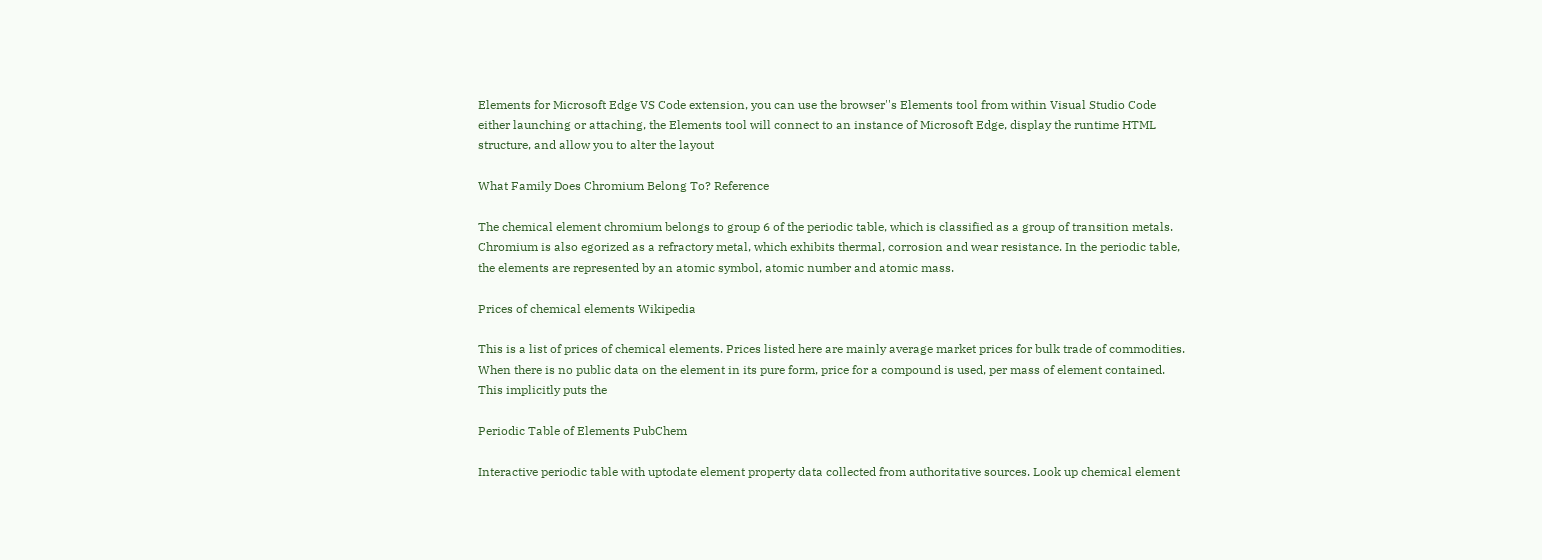Elements for Microsoft Edge VS Code extension, you can use the browser''s Elements tool from within Visual Studio Code either launching or attaching, the Elements tool will connect to an instance of Microsoft Edge, display the runtime HTML structure, and allow you to alter the layout

What Family Does Chromium Belong To? Reference

The chemical element chromium belongs to group 6 of the periodic table, which is classified as a group of transition metals. Chromium is also egorized as a refractory metal, which exhibits thermal, corrosion and wear resistance. In the periodic table, the elements are represented by an atomic symbol, atomic number and atomic mass.

Prices of chemical elements Wikipedia

This is a list of prices of chemical elements. Prices listed here are mainly average market prices for bulk trade of commodities. When there is no public data on the element in its pure form, price for a compound is used, per mass of element contained. This implicitly puts the

Periodic Table of Elements PubChem

Interactive periodic table with uptodate element property data collected from authoritative sources. Look up chemical element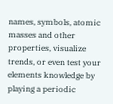names, symbols, atomic masses and other properties, visualize trends, or even test your elements knowledge by playing a periodic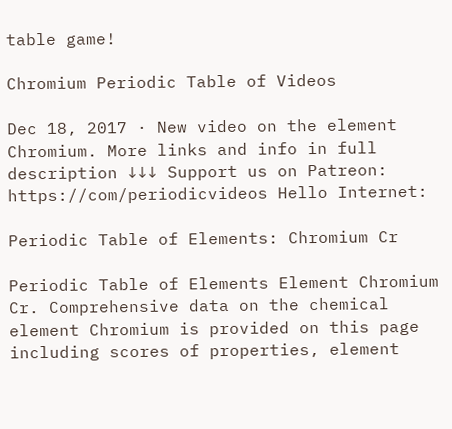table game!

Chromium Periodic Table of Videos

Dec 18, 2017 · New video on the element Chromium. More links and info in full description ↓↓↓ Support us on Patreon: https://com/periodicvideos Hello Internet:

Periodic Table of Elements: Chromium Cr

Periodic Table of Elements Element Chromium Cr. Comprehensive data on the chemical element Chromium is provided on this page including scores of properties, element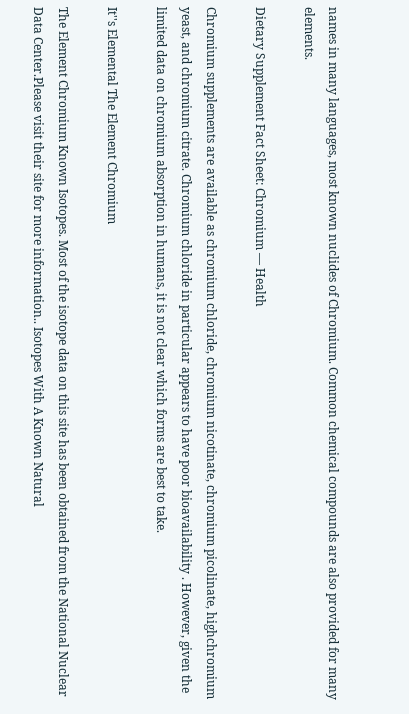names in many languages, most known nuclides of Chromium. Common chemical compounds are also provided for many elements.

Dietary Supplement Fact Sheet: Chromium — Health

Chromium supplements are available as chromium chloride, chromium nicotinate, chromium picolinate, highchromium yeast, and chromium citrate. Chromium chloride in particular appears to have poor bioavailability . However, given the limited data on chromium absorption in humans, it is not clear which forms are best to take.

It''s Elemental The Element Chromium

The Element Chromium Known Isotopes. Most of the isotope data on this site has been obtained from the National Nuclear Data Center.Please visit their site for more information.. Isotopes With A Known Natural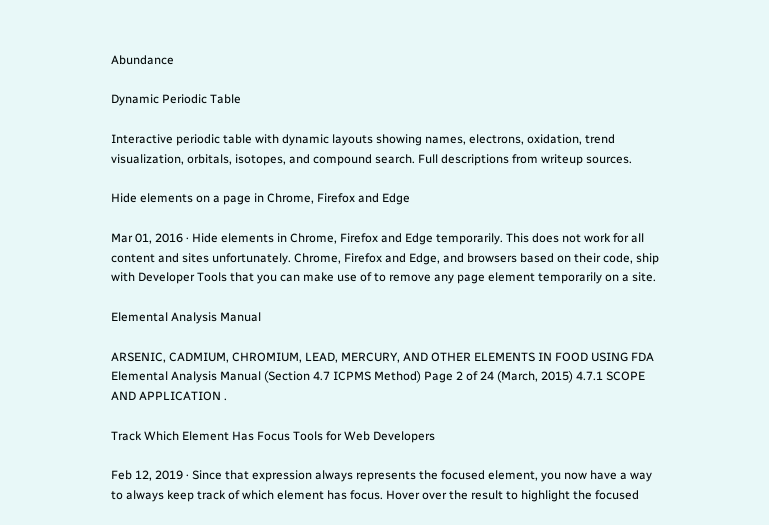Abundance

Dynamic Periodic Table

Interactive periodic table with dynamic layouts showing names, electrons, oxidation, trend visualization, orbitals, isotopes, and compound search. Full descriptions from writeup sources.

Hide elements on a page in Chrome, Firefox and Edge

Mar 01, 2016 · Hide elements in Chrome, Firefox and Edge temporarily. This does not work for all content and sites unfortunately. Chrome, Firefox and Edge, and browsers based on their code, ship with Developer Tools that you can make use of to remove any page element temporarily on a site.

Elemental Analysis Manual

ARSENIC, CADMIUM, CHROMIUM, LEAD, MERCURY, AND OTHER ELEMENTS IN FOOD USING FDA Elemental Analysis Manual (Section 4.7 ICPMS Method) Page 2 of 24 (March, 2015) 4.7.1 SCOPE AND APPLICATION .

Track Which Element Has Focus Tools for Web Developers

Feb 12, 2019 · Since that expression always represents the focused element, you now have a way to always keep track of which element has focus. Hover over the result to highlight the focused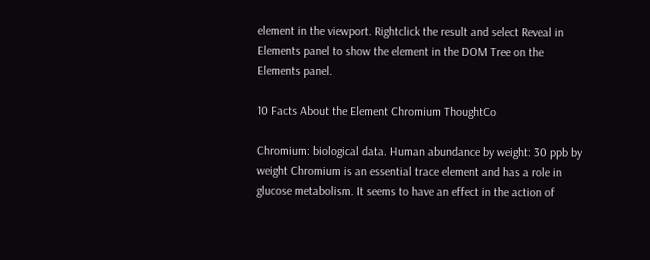element in the viewport. Rightclick the result and select Reveal in Elements panel to show the element in the DOM Tree on the Elements panel.

10 Facts About the Element Chromium ThoughtCo

Chromium: biological data. Human abundance by weight: 30 ppb by weight Chromium is an essential trace element and has a role in glucose metabolism. It seems to have an effect in the action of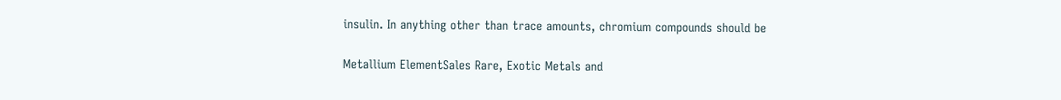insulin. In anything other than trace amounts, chromium compounds should be

Metallium ElementSales Rare, Exotic Metals and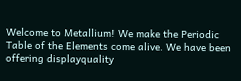Welcome to Metallium! We make the Periodic Table of the Elements come alive. We have been offering displayquality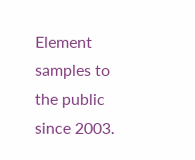Element samples to the public since 2003.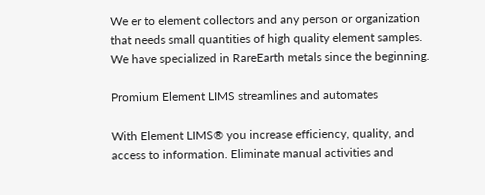We er to element collectors and any person or organization that needs small quantities of high quality element samples. We have specialized in RareEarth metals since the beginning.

Promium Element LIMS streamlines and automates

With Element LIMS® you increase efficiency, quality, and access to information. Eliminate manual activities and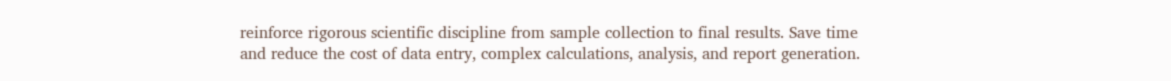reinforce rigorous scientific discipline from sample collection to final results. Save time and reduce the cost of data entry, complex calculations, analysis, and report generation.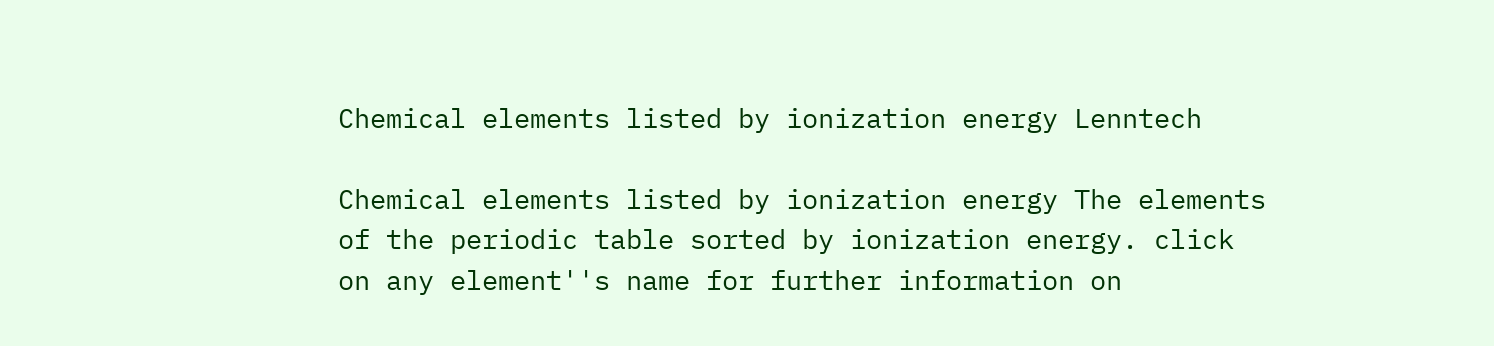Chemical elements listed by ionization energy Lenntech

Chemical elements listed by ionization energy The elements of the periodic table sorted by ionization energy. click on any element''s name for further information on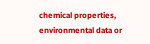chemical properties, environmental data or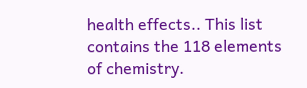health effects.. This list contains the 118 elements of chemistry.